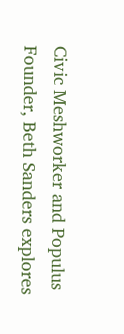Civic Meshworker and Populus Founder, Beth Sanders explores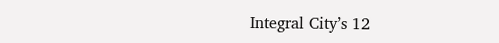Integral City’s 12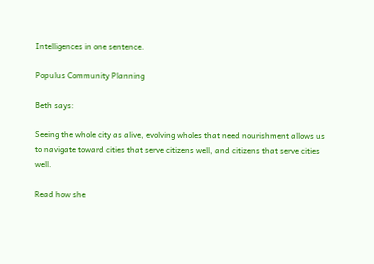Intelligences in one sentence.

Populus Community Planning

Beth says:

Seeing the whole city as alive, evolving wholes that need nourishment allows us to navigate toward cities that serve citizens well, and citizens that serve cities well.

Read how she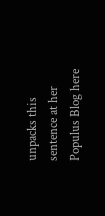unpacks this sentence at her Populus Blog here